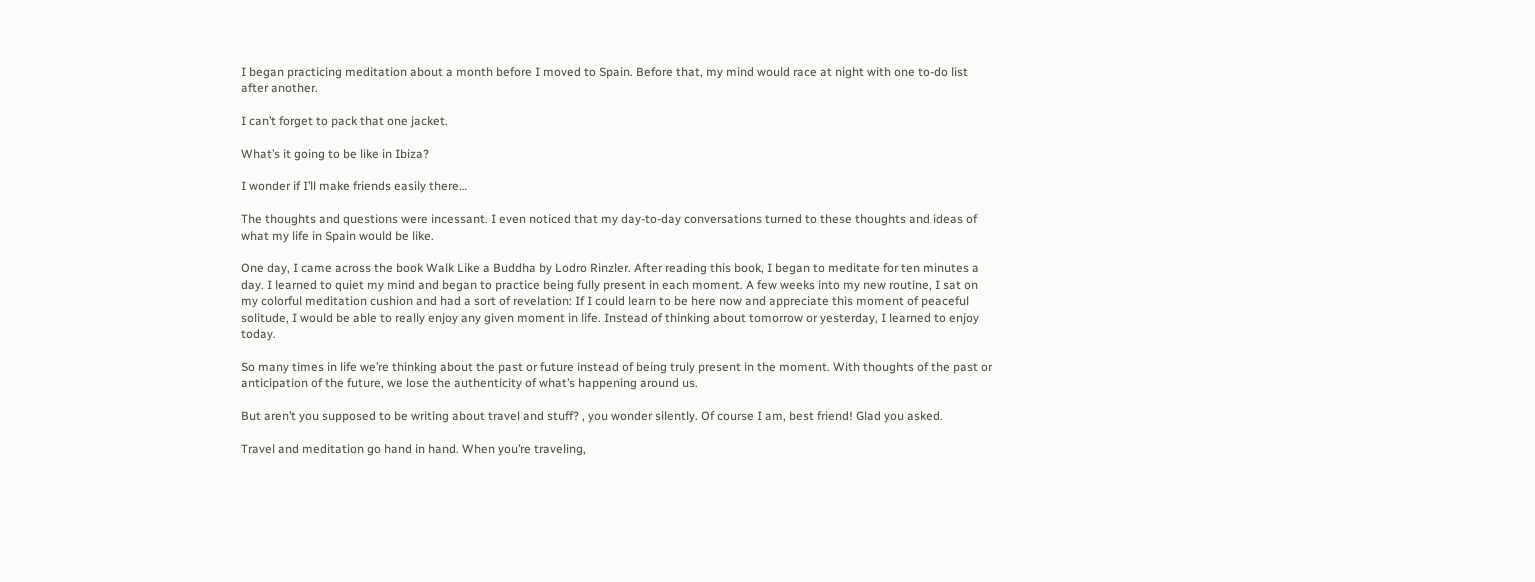I began practicing meditation about a month before I moved to Spain. Before that, my mind would race at night with one to-do list after another.

I can’t forget to pack that one jacket.

What’s it going to be like in Ibiza?

I wonder if I’ll make friends easily there…

The thoughts and questions were incessant. I even noticed that my day-to-day conversations turned to these thoughts and ideas of what my life in Spain would be like.

One day, I came across the book Walk Like a Buddha by Lodro Rinzler. After reading this book, I began to meditate for ten minutes a day. I learned to quiet my mind and began to practice being fully present in each moment. A few weeks into my new routine, I sat on my colorful meditation cushion and had a sort of revelation: If I could learn to be here now and appreciate this moment of peaceful solitude, I would be able to really enjoy any given moment in life. Instead of thinking about tomorrow or yesterday, I learned to enjoy today.

So many times in life we’re thinking about the past or future instead of being truly present in the moment. With thoughts of the past or anticipation of the future, we lose the authenticity of what’s happening around us.

But aren’t you supposed to be writing about travel and stuff? , you wonder silently. Of course I am, best friend! Glad you asked.

Travel and meditation go hand in hand. When you’re traveling,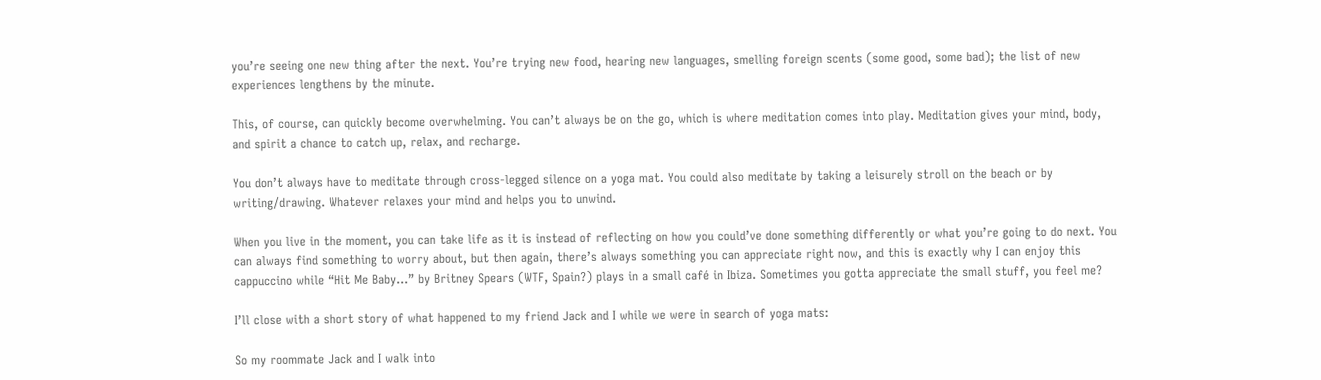you’re seeing one new thing after the next. You’re trying new food, hearing new languages, smelling foreign scents (some good, some bad); the list of new experiences lengthens by the minute.

This, of course, can quickly become overwhelming. You can’t always be on the go, which is where meditation comes into play. Meditation gives your mind, body, and spirit a chance to catch up, relax, and recharge.

You don’t always have to meditate through cross-legged silence on a yoga mat. You could also meditate by taking a leisurely stroll on the beach or by writing/drawing. Whatever relaxes your mind and helps you to unwind.

When you live in the moment, you can take life as it is instead of reflecting on how you could’ve done something differently or what you’re going to do next. You can always find something to worry about, but then again, there’s always something you can appreciate right now, and this is exactly why I can enjoy this cappuccino while “Hit Me Baby…” by Britney Spears (WTF, Spain?) plays in a small café in Ibiza. Sometimes you gotta appreciate the small stuff, you feel me?

I’ll close with a short story of what happened to my friend Jack and I while we were in search of yoga mats:

So my roommate Jack and I walk into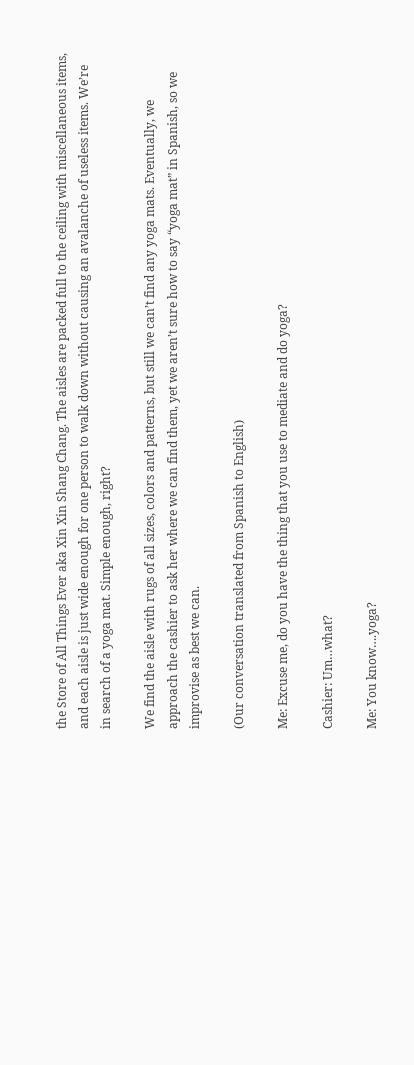the Store of All Things Ever aka Xin Xin Shang Chang. The aisles are packed full to the ceiling with miscellaneous items, and each aisle is just wide enough for one person to walk down without causing an avalanche of useless items. We’re in search of a yoga mat. Simple enough, right?

We find the aisle with rugs of all sizes, colors and patterns, but still we can’t find any yoga mats. Eventually, we approach the cashier to ask her where we can find them, yet we aren’t sure how to say “yoga mat” in Spanish, so we improvise as best we can.

(Our conversation translated from Spanish to English)

Me: Excuse me, do you have the thing that you use to mediate and do yoga?

Cashier: Um…what?

Me: You know….yoga?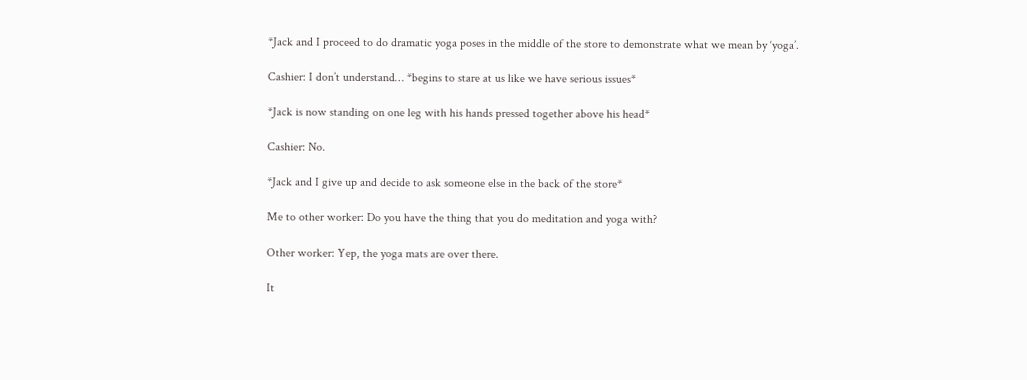*Jack and I proceed to do dramatic yoga poses in the middle of the store to demonstrate what we mean by ‘yoga’.

Cashier: I don’t understand… *begins to stare at us like we have serious issues*

*Jack is now standing on one leg with his hands pressed together above his head*

Cashier: No.

*Jack and I give up and decide to ask someone else in the back of the store*

Me to other worker: Do you have the thing that you do meditation and yoga with?

Other worker: Yep, the yoga mats are over there.

It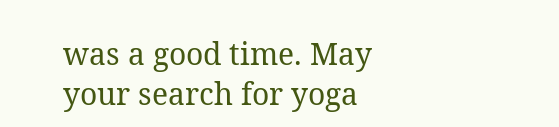was a good time. May your search for yoga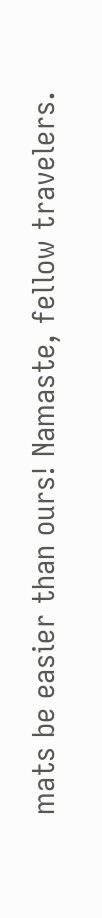mats be easier than ours! Namaste, fellow travelers.